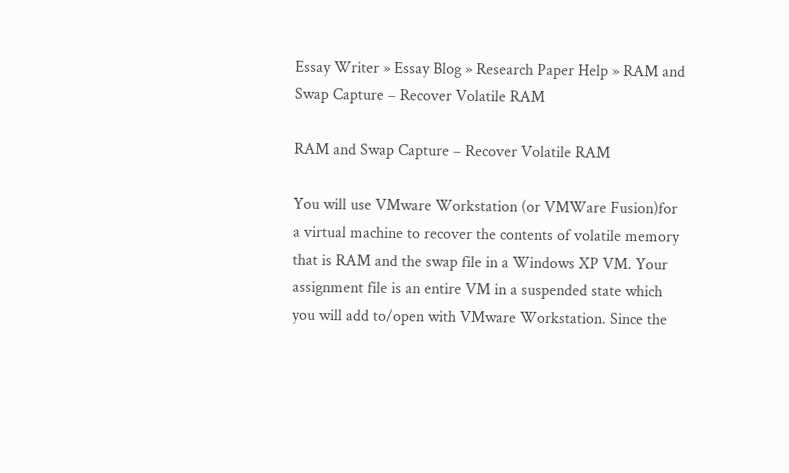Essay Writer » Essay Blog » Research Paper Help » RAM and Swap Capture – Recover Volatile RAM

RAM and Swap Capture – Recover Volatile RAM

You will use VMware Workstation (or VMWare Fusion)for a virtual machine to recover the contents of volatile memory that is RAM and the swap file in a Windows XP VM. Your assignment file is an entire VM in a suspended state which you will add to/open with VMware Workstation. Since the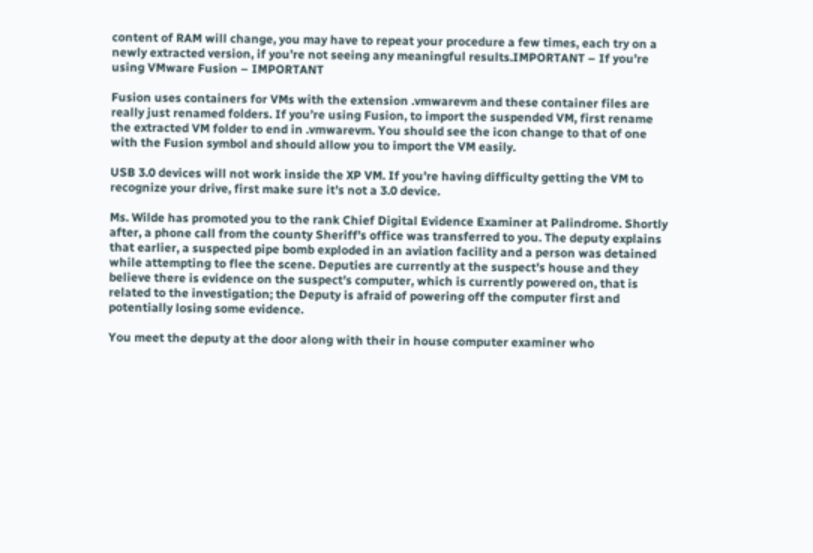content of RAM will change, you may have to repeat your procedure a few times, each try on a newly extracted version, if you’re not seeing any meaningful results.IMPORTANT – If you’re using VMware Fusion – IMPORTANT

Fusion uses containers for VMs with the extension .vmwarevm and these container files are really just renamed folders. If you’re using Fusion, to import the suspended VM, first rename the extracted VM folder to end in .vmwarevm. You should see the icon change to that of one with the Fusion symbol and should allow you to import the VM easily.

USB 3.0 devices will not work inside the XP VM. If you’re having difficulty getting the VM to recognize your drive, first make sure it’s not a 3.0 device.

Ms. Wilde has promoted you to the rank Chief Digital Evidence Examiner at Palindrome. Shortly after, a phone call from the county Sheriff’s office was transferred to you. The deputy explains that earlier, a suspected pipe bomb exploded in an aviation facility and a person was detained while attempting to flee the scene. Deputies are currently at the suspect’s house and they believe there is evidence on the suspect’s computer, which is currently powered on, that is related to the investigation; the Deputy is afraid of powering off the computer first and potentially losing some evidence.

You meet the deputy at the door along with their in house computer examiner who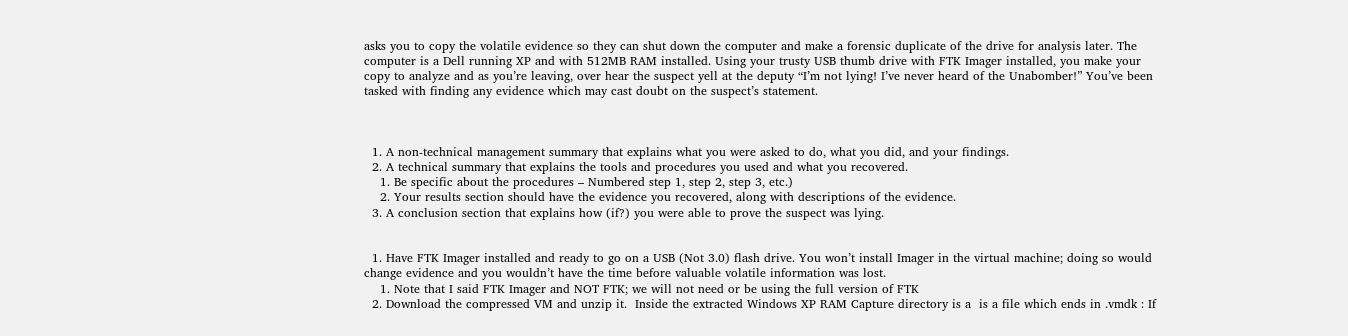asks you to copy the volatile evidence so they can shut down the computer and make a forensic duplicate of the drive for analysis later. The computer is a Dell running XP and with 512MB RAM installed. Using your trusty USB thumb drive with FTK Imager installed, you make your copy to analyze and as you’re leaving, over hear the suspect yell at the deputy “I’m not lying! I’ve never heard of the Unabomber!” You’ve been tasked with finding any evidence which may cast doubt on the suspect’s statement.



  1. A non-technical management summary that explains what you were asked to do, what you did, and your findings.
  2. A technical summary that explains the tools and procedures you used and what you recovered.
    1. Be specific about the procedures – Numbered step 1, step 2, step 3, etc.)
    2. Your results section should have the evidence you recovered, along with descriptions of the evidence.
  3. A conclusion section that explains how (if?) you were able to prove the suspect was lying.


  1. Have FTK Imager installed and ready to go on a USB (Not 3.0) flash drive. You won’t install Imager in the virtual machine; doing so would change evidence and you wouldn’t have the time before valuable volatile information was lost.
    1. Note that I said FTK Imager and NOT FTK; we will not need or be using the full version of FTK
  2. Download the compressed VM and unzip it.  Inside the extracted Windows XP RAM Capture directory is a  is a file which ends in .vmdk : If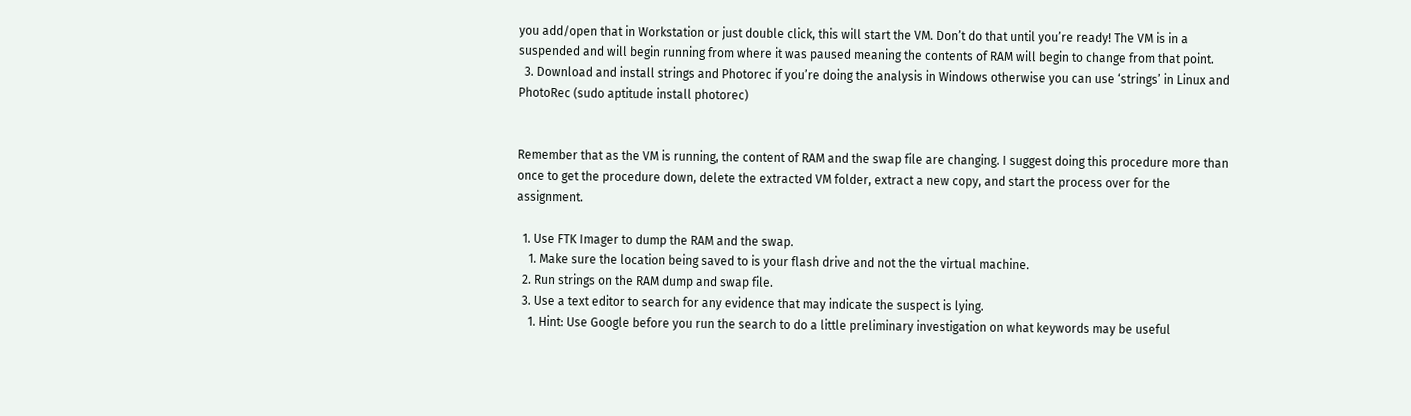you add/open that in Workstation or just double click, this will start the VM. Don’t do that until you’re ready! The VM is in a suspended and will begin running from where it was paused meaning the contents of RAM will begin to change from that point.
  3. Download and install strings and Photorec if you’re doing the analysis in Windows otherwise you can use ‘strings’ in Linux and PhotoRec (sudo aptitude install photorec)


Remember that as the VM is running, the content of RAM and the swap file are changing. I suggest doing this procedure more than once to get the procedure down, delete the extracted VM folder, extract a new copy, and start the process over for the assignment.

  1. Use FTK Imager to dump the RAM and the swap.
    1. Make sure the location being saved to is your flash drive and not the the virtual machine.
  2. Run strings on the RAM dump and swap file.
  3. Use a text editor to search for any evidence that may indicate the suspect is lying.
    1. Hint: Use Google before you run the search to do a little preliminary investigation on what keywords may be useful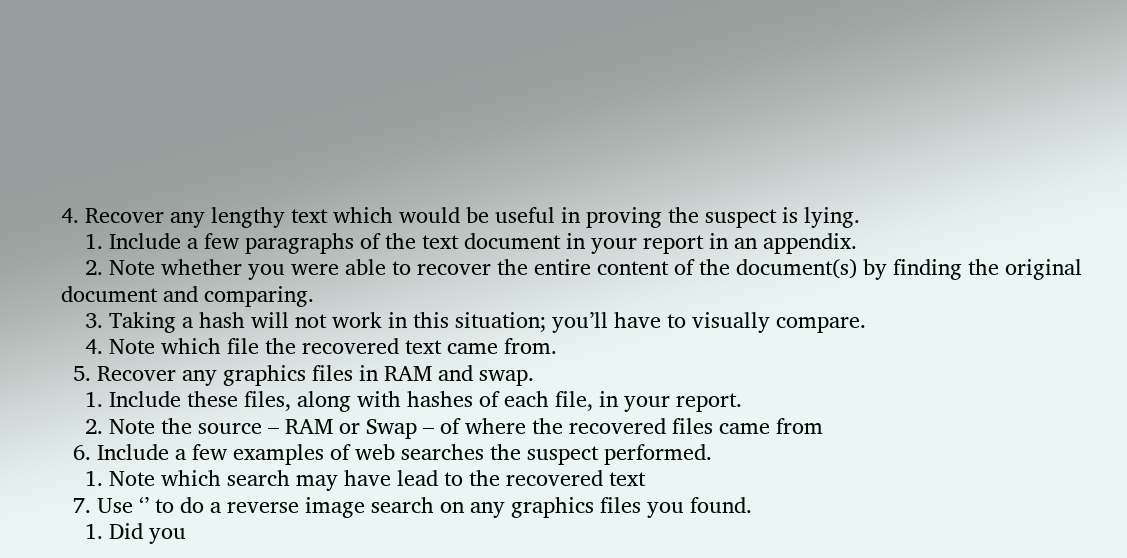4. Recover any lengthy text which would be useful in proving the suspect is lying.
    1. Include a few paragraphs of the text document in your report in an appendix.
    2. Note whether you were able to recover the entire content of the document(s) by finding the original document and comparing.
    3. Taking a hash will not work in this situation; you’ll have to visually compare.
    4. Note which file the recovered text came from.
  5. Recover any graphics files in RAM and swap.
    1. Include these files, along with hashes of each file, in your report.
    2. Note the source – RAM or Swap – of where the recovered files came from
  6. Include a few examples of web searches the suspect performed.
    1. Note which search may have lead to the recovered text
  7. Use ‘’ to do a reverse image search on any graphics files you found.
    1. Did you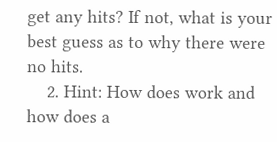get any hits? If not, what is your best guess as to why there were no hits.
    2. Hint: How does work and how does a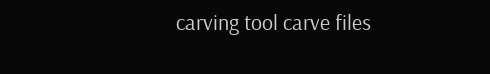carving tool carve files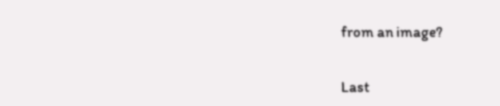from an image?


Last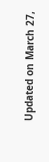Updated on March 27,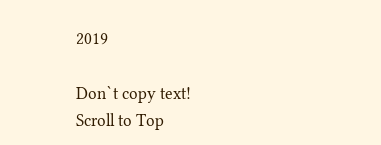2019

Don`t copy text!
Scroll to Top